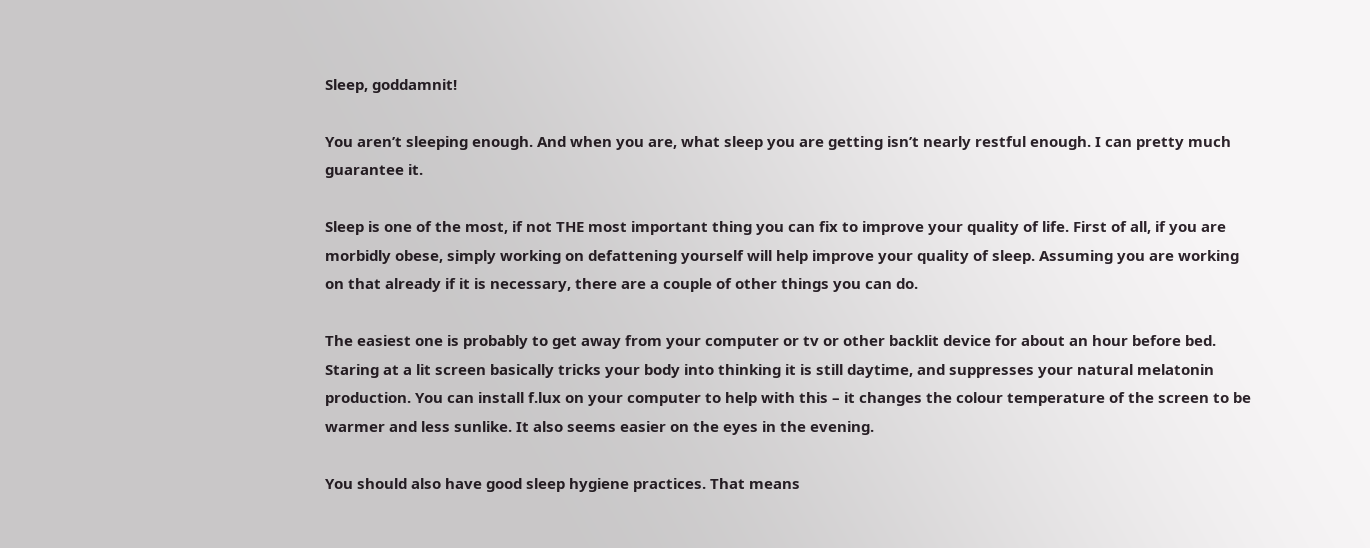Sleep, goddamnit!

You aren’t sleeping enough. And when you are, what sleep you are getting isn’t nearly restful enough. I can pretty much guarantee it.

Sleep is one of the most, if not THE most important thing you can fix to improve your quality of life. First of all, if you are morbidly obese, simply working on defattening yourself will help improve your quality of sleep. Assuming you are working on that already if it is necessary, there are a couple of other things you can do.

The easiest one is probably to get away from your computer or tv or other backlit device for about an hour before bed. Staring at a lit screen basically tricks your body into thinking it is still daytime, and suppresses your natural melatonin production. You can install f.lux on your computer to help with this – it changes the colour temperature of the screen to be warmer and less sunlike. It also seems easier on the eyes in the evening.

You should also have good sleep hygiene practices. That means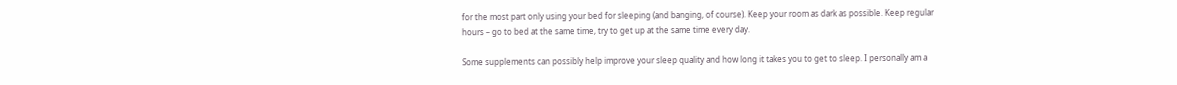for the most part only using your bed for sleeping (and banging, of course). Keep your room as dark as possible. Keep regular hours – go to bed at the same time, try to get up at the same time every day.

Some supplements can possibly help improve your sleep quality and how long it takes you to get to sleep. I personally am a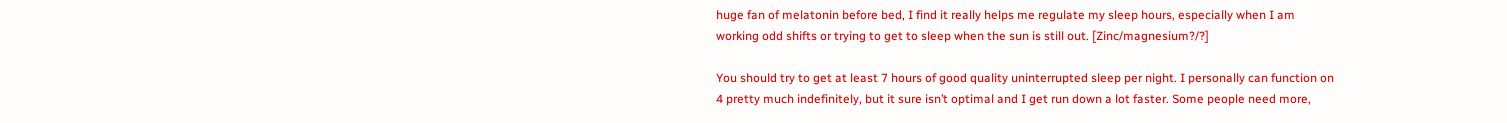huge fan of melatonin before bed, I find it really helps me regulate my sleep hours, especially when I am working odd shifts or trying to get to sleep when the sun is still out. [Zinc/magnesium?/?]

You should try to get at least 7 hours of good quality uninterrupted sleep per night. I personally can function on 4 pretty much indefinitely, but it sure isn’t optimal and I get run down a lot faster. Some people need more,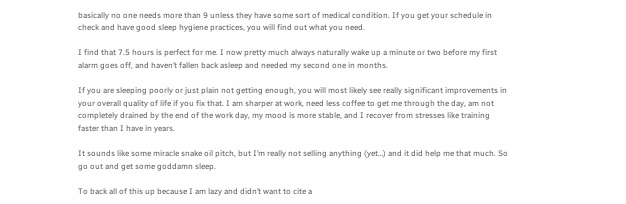basically no one needs more than 9 unless they have some sort of medical condition. If you get your schedule in check and have good sleep hygiene practices, you will find out what you need.

I find that 7.5 hours is perfect for me. I now pretty much always naturally wake up a minute or two before my first alarm goes off, and haven’t fallen back asleep and needed my second one in months.

If you are sleeping poorly or just plain not getting enough, you will most likely see really significant improvements in your overall quality of life if you fix that. I am sharper at work, need less coffee to get me through the day, am not completely drained by the end of the work day, my mood is more stable, and I recover from stresses like training faster than I have in years.

It sounds like some miracle snake oil pitch, but I’m really not selling anything (yet…) and it did help me that much. So go out and get some goddamn sleep.

To back all of this up because I am lazy and didn’t want to cite a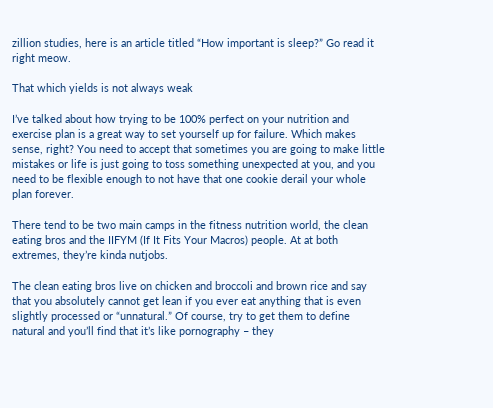zillion studies, here is an article titled “How important is sleep?” Go read it right meow.

That which yields is not always weak

I’ve talked about how trying to be 100% perfect on your nutrition and exercise plan is a great way to set yourself up for failure. Which makes sense, right? You need to accept that sometimes you are going to make little mistakes or life is just going to toss something unexpected at you, and you need to be flexible enough to not have that one cookie derail your whole plan forever.

There tend to be two main camps in the fitness nutrition world, the clean eating bros and the IIFYM (If It Fits Your Macros) people. At at both extremes, they’re kinda nutjobs.

The clean eating bros live on chicken and broccoli and brown rice and say that you absolutely cannot get lean if you ever eat anything that is even slightly processed or “unnatural.” Of course, try to get them to define natural and you’ll find that it’s like pornography – they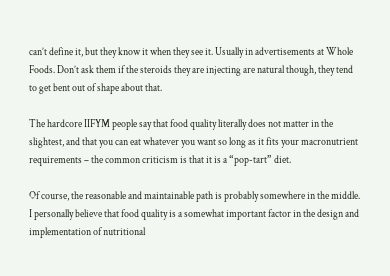can’t define it, but they know it when they see it. Usually in advertisements at Whole Foods. Don’t ask them if the steroids they are injecting are natural though, they tend to get bent out of shape about that.

The hardcore IIFYM people say that food quality literally does not matter in the slightest, and that you can eat whatever you want so long as it fits your macronutrient requirements – the common criticism is that it is a “pop-tart” diet.

Of course, the reasonable and maintainable path is probably somewhere in the middle. I personally believe that food quality is a somewhat important factor in the design and implementation of nutritional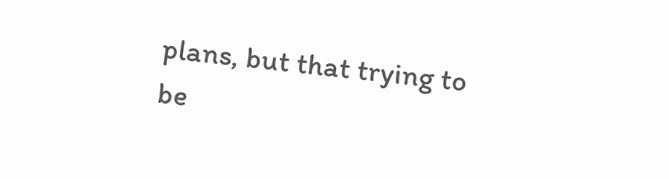plans, but that trying to be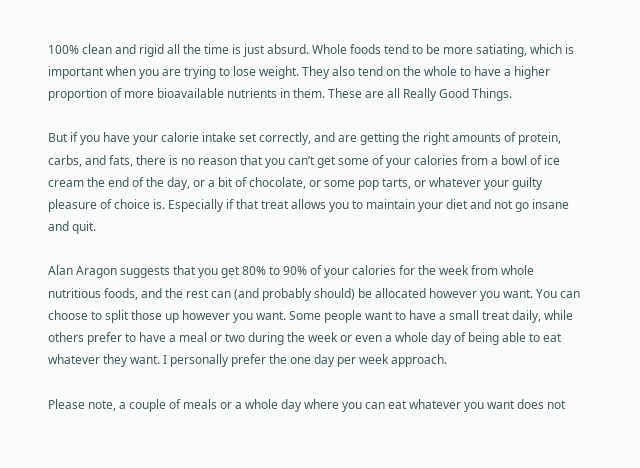100% clean and rigid all the time is just absurd. Whole foods tend to be more satiating, which is important when you are trying to lose weight. They also tend on the whole to have a higher proportion of more bioavailable nutrients in them. These are all Really Good Things.

But if you have your calorie intake set correctly, and are getting the right amounts of protein, carbs, and fats, there is no reason that you can’t get some of your calories from a bowl of ice cream the end of the day, or a bit of chocolate, or some pop tarts, or whatever your guilty pleasure of choice is. Especially if that treat allows you to maintain your diet and not go insane and quit.

Alan Aragon suggests that you get 80% to 90% of your calories for the week from whole nutritious foods, and the rest can (and probably should) be allocated however you want. You can choose to split those up however you want. Some people want to have a small treat daily, while others prefer to have a meal or two during the week or even a whole day of being able to eat whatever they want. I personally prefer the one day per week approach.

Please note, a couple of meals or a whole day where you can eat whatever you want does not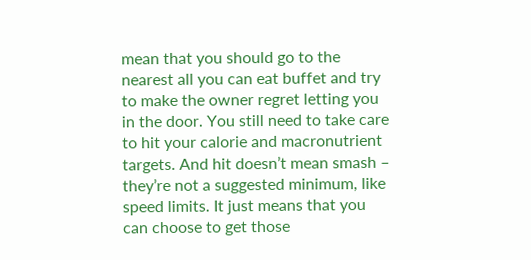mean that you should go to the nearest all you can eat buffet and try to make the owner regret letting you in the door. You still need to take care to hit your calorie and macronutrient targets. And hit doesn’t mean smash – they’re not a suggested minimum, like speed limits. It just means that you can choose to get those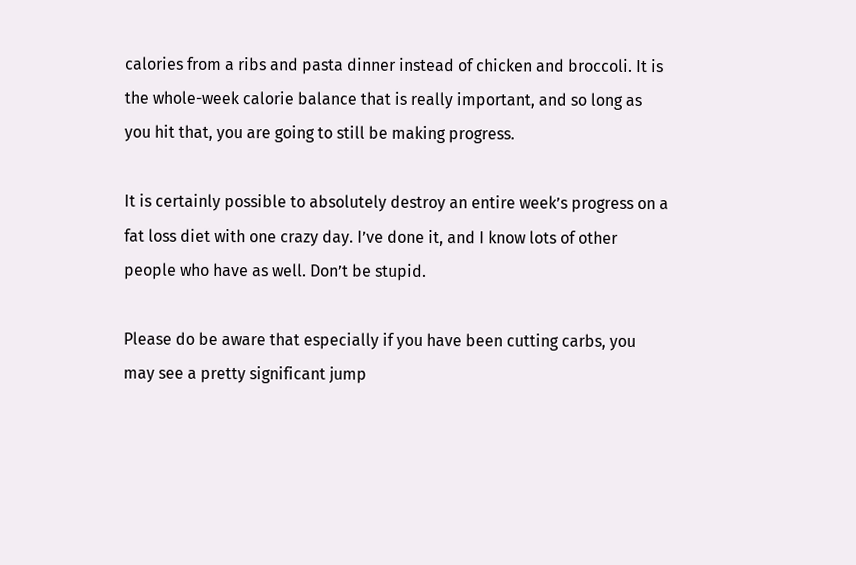calories from a ribs and pasta dinner instead of chicken and broccoli. It is the whole-week calorie balance that is really important, and so long as you hit that, you are going to still be making progress.

It is certainly possible to absolutely destroy an entire week’s progress on a fat loss diet with one crazy day. I’ve done it, and I know lots of other people who have as well. Don’t be stupid.

Please do be aware that especially if you have been cutting carbs, you may see a pretty significant jump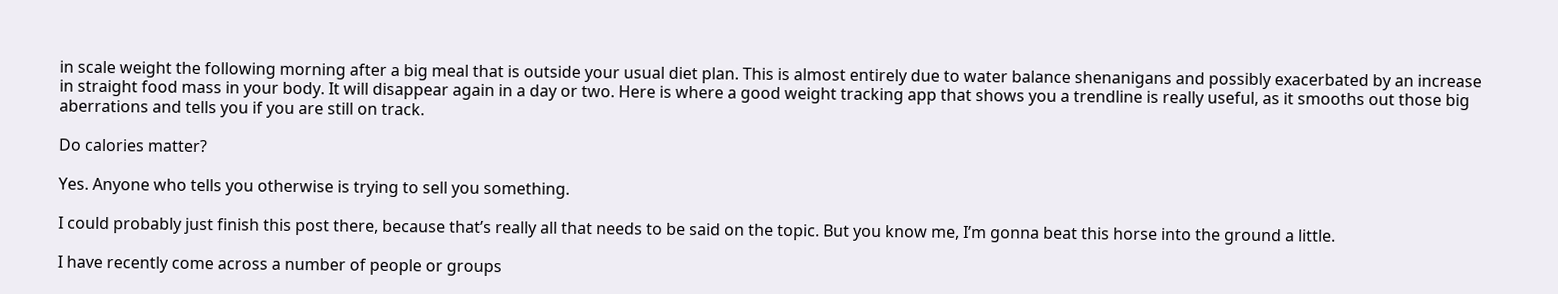in scale weight the following morning after a big meal that is outside your usual diet plan. This is almost entirely due to water balance shenanigans and possibly exacerbated by an increase in straight food mass in your body. It will disappear again in a day or two. Here is where a good weight tracking app that shows you a trendline is really useful, as it smooths out those big aberrations and tells you if you are still on track.

Do calories matter?

Yes. Anyone who tells you otherwise is trying to sell you something.

I could probably just finish this post there, because that’s really all that needs to be said on the topic. But you know me, I’m gonna beat this horse into the ground a little.

I have recently come across a number of people or groups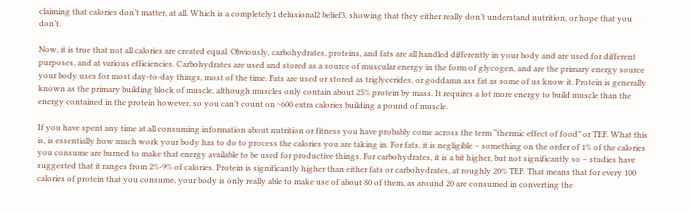claiming that calories don’t matter, at all. Which is a completely1 delusional2 belief3, showing that they either really don’t understand nutrition, or hope that you don’t.

Now, it is true that not all calories are created equal. Obviously, carbohydrates, proteins, and fats are all handled differently in your body and are used for different purposes, and at various efficiencies. Carbohydrates are used and stored as a source of muscular energy in the form of glycogen, and are the primary energy source your body uses for most day-to-day things, most of the time. Fats are used or stored as triglycerides, or goddamn ass fat as some of us know it. Protein is generally known as the primary building block of muscle, although muscles only contain about 25% protein by mass. It requires a lot more energy to build muscle than the energy contained in the protein however, so you can’t count on ~600 extra calories building a pound of muscle.

If you have spent any time at all consuming information about nutrition or fitness you have probably come across the term “thermic effect of food” or TEF. What this is, is essentially how much work your body has to do to process the calories you are taking in. For fats, it is negligible – something on the order of 1% of the calories you consume are burned to make that energy available to be used for productive things. For carbohydrates, it is a bit higher, but not significantly so – studies have suggested that it ranges from 2%-9% of calories. Protein is significantly higher than either fats or carbohydrates, at roughly 20% TEF. That means that for every 100 calories of protein that you consume, your body is only really able to make use of about 80 of them, as around 20 are consumed in converting the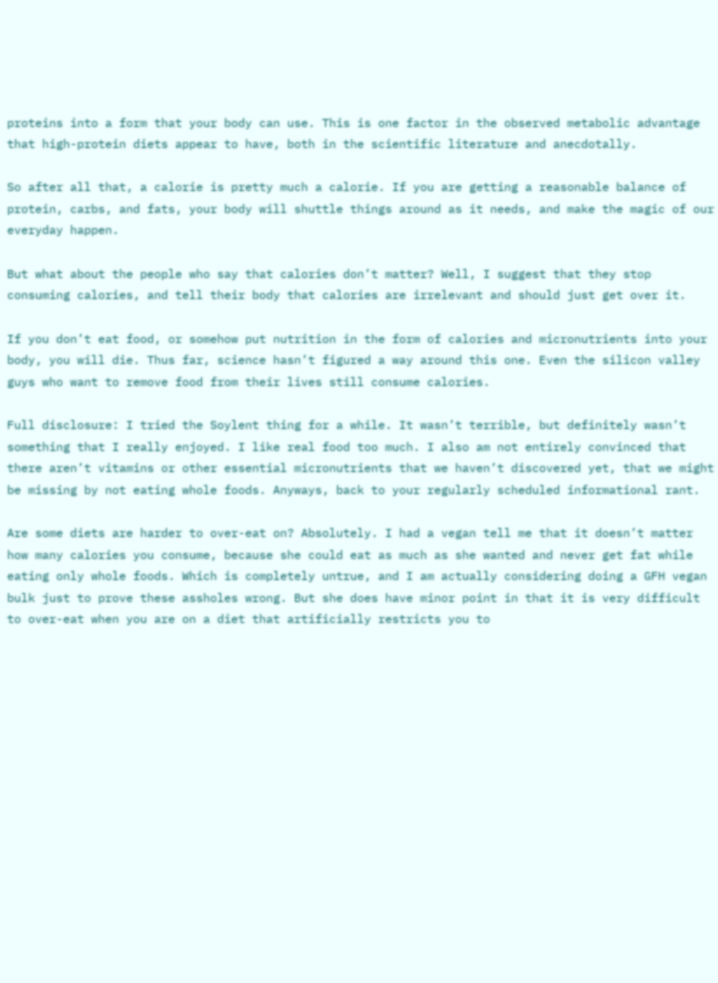proteins into a form that your body can use. This is one factor in the observed metabolic advantage that high-protein diets appear to have, both in the scientific literature and anecdotally.

So after all that, a calorie is pretty much a calorie. If you are getting a reasonable balance of protein, carbs, and fats, your body will shuttle things around as it needs, and make the magic of our everyday happen.

But what about the people who say that calories don’t matter? Well, I suggest that they stop consuming calories, and tell their body that calories are irrelevant and should just get over it.

If you don’t eat food, or somehow put nutrition in the form of calories and micronutrients into your body, you will die. Thus far, science hasn’t figured a way around this one. Even the silicon valley guys who want to remove food from their lives still consume calories.

Full disclosure: I tried the Soylent thing for a while. It wasn’t terrible, but definitely wasn’t something that I really enjoyed. I like real food too much. I also am not entirely convinced that there aren’t vitamins or other essential micronutrients that we haven’t discovered yet, that we might be missing by not eating whole foods. Anyways, back to your regularly scheduled informational rant.

Are some diets are harder to over-eat on? Absolutely. I had a vegan tell me that it doesn’t matter how many calories you consume, because she could eat as much as she wanted and never get fat while eating only whole foods. Which is completely untrue, and I am actually considering doing a GFH vegan bulk just to prove these assholes wrong. But she does have minor point in that it is very difficult to over-eat when you are on a diet that artificially restricts you to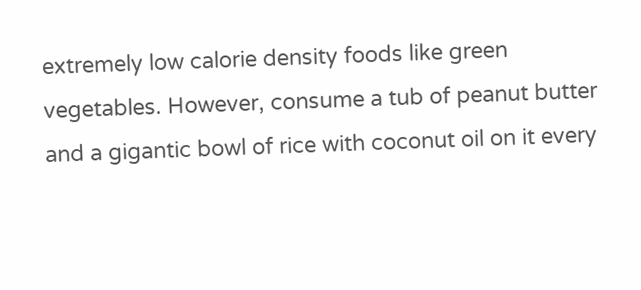extremely low calorie density foods like green vegetables. However, consume a tub of peanut butter and a gigantic bowl of rice with coconut oil on it every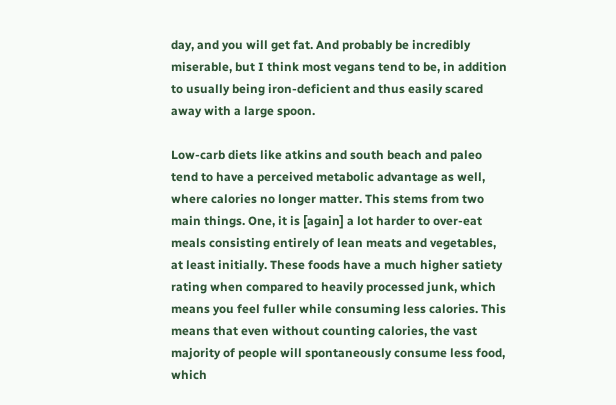day, and you will get fat. And probably be incredibly miserable, but I think most vegans tend to be, in addition to usually being iron-deficient and thus easily scared away with a large spoon.

Low-carb diets like atkins and south beach and paleo tend to have a perceived metabolic advantage as well, where calories no longer matter. This stems from two main things. One, it is [again] a lot harder to over-eat meals consisting entirely of lean meats and vegetables, at least initially. These foods have a much higher satiety rating when compared to heavily processed junk, which means you feel fuller while consuming less calories. This means that even without counting calories, the vast majority of people will spontaneously consume less food, which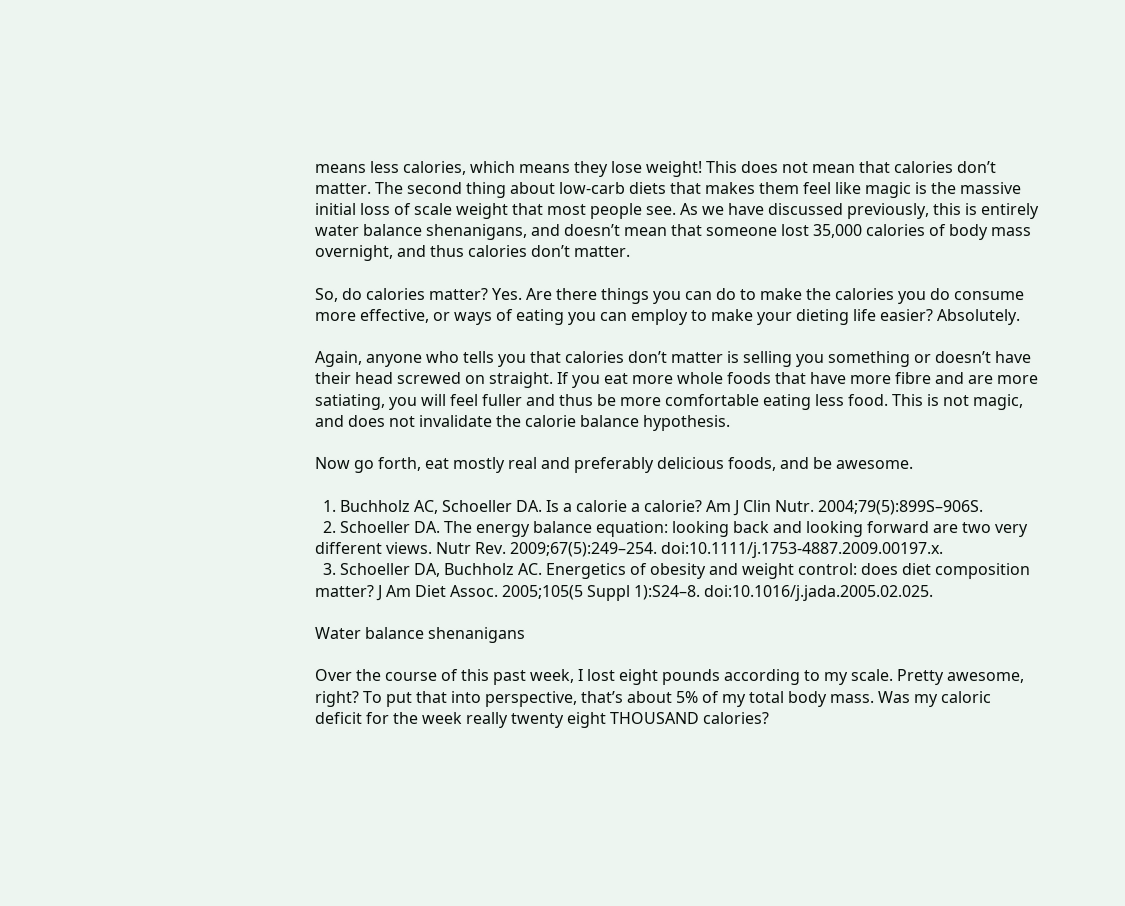means less calories, which means they lose weight! This does not mean that calories don’t matter. The second thing about low-carb diets that makes them feel like magic is the massive initial loss of scale weight that most people see. As we have discussed previously, this is entirely water balance shenanigans, and doesn’t mean that someone lost 35,000 calories of body mass overnight, and thus calories don’t matter.

So, do calories matter? Yes. Are there things you can do to make the calories you do consume more effective, or ways of eating you can employ to make your dieting life easier? Absolutely.

Again, anyone who tells you that calories don’t matter is selling you something or doesn’t have their head screwed on straight. If you eat more whole foods that have more fibre and are more satiating, you will feel fuller and thus be more comfortable eating less food. This is not magic, and does not invalidate the calorie balance hypothesis.

Now go forth, eat mostly real and preferably delicious foods, and be awesome.

  1. Buchholz AC, Schoeller DA. Is a calorie a calorie? Am J Clin Nutr. 2004;79(5):899S–906S.
  2. Schoeller DA. The energy balance equation: looking back and looking forward are two very different views. Nutr Rev. 2009;67(5):249–254. doi:10.1111/j.1753-4887.2009.00197.x.
  3. Schoeller DA, Buchholz AC. Energetics of obesity and weight control: does diet composition matter? J Am Diet Assoc. 2005;105(5 Suppl 1):S24–8. doi:10.1016/j.jada.2005.02.025.

Water balance shenanigans

Over the course of this past week, I lost eight pounds according to my scale. Pretty awesome, right? To put that into perspective, that’s about 5% of my total body mass. Was my caloric deficit for the week really twenty eight THOUSAND calories?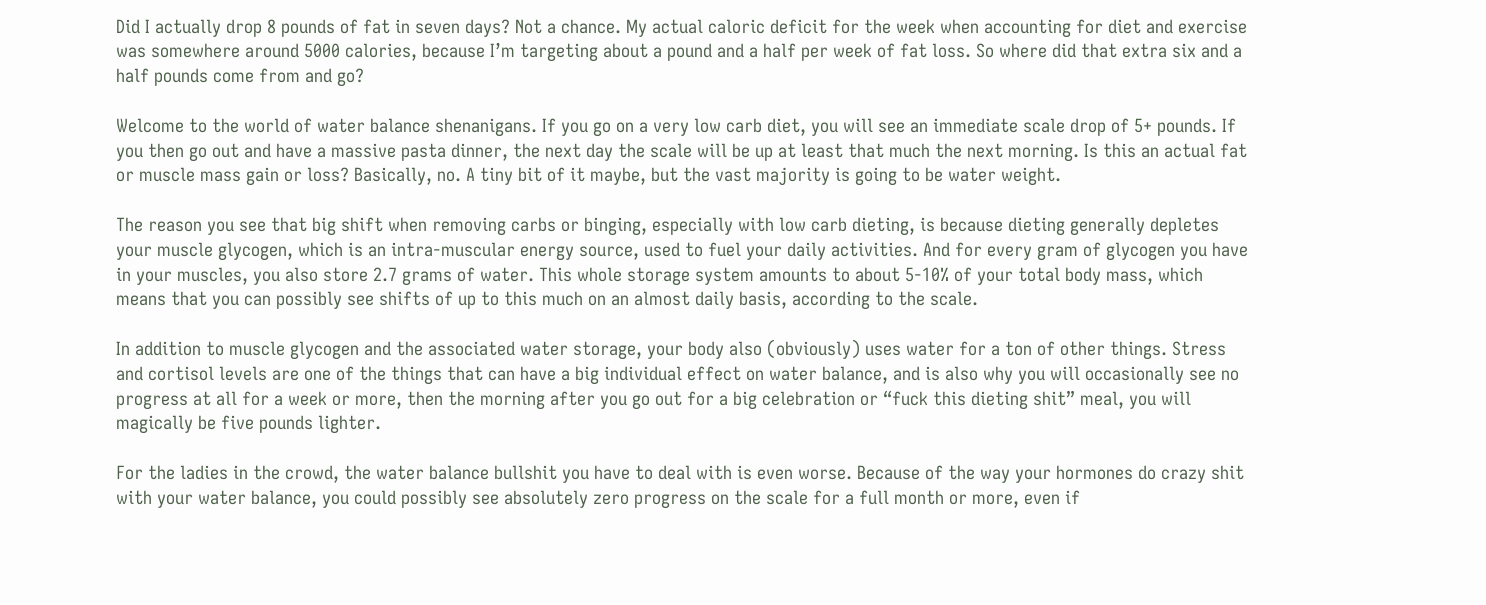Did I actually drop 8 pounds of fat in seven days? Not a chance. My actual caloric deficit for the week when accounting for diet and exercise was somewhere around 5000 calories, because I’m targeting about a pound and a half per week of fat loss. So where did that extra six and a half pounds come from and go?

Welcome to the world of water balance shenanigans. If you go on a very low carb diet, you will see an immediate scale drop of 5+ pounds. If you then go out and have a massive pasta dinner, the next day the scale will be up at least that much the next morning. Is this an actual fat or muscle mass gain or loss? Basically, no. A tiny bit of it maybe, but the vast majority is going to be water weight.

The reason you see that big shift when removing carbs or binging, especially with low carb dieting, is because dieting generally depletes your muscle glycogen, which is an intra-muscular energy source, used to fuel your daily activities. And for every gram of glycogen you have in your muscles, you also store 2.7 grams of water. This whole storage system amounts to about 5-10% of your total body mass, which means that you can possibly see shifts of up to this much on an almost daily basis, according to the scale.

In addition to muscle glycogen and the associated water storage, your body also (obviously) uses water for a ton of other things. Stress and cortisol levels are one of the things that can have a big individual effect on water balance, and is also why you will occasionally see no progress at all for a week or more, then the morning after you go out for a big celebration or “fuck this dieting shit” meal, you will magically be five pounds lighter.

For the ladies in the crowd, the water balance bullshit you have to deal with is even worse. Because of the way your hormones do crazy shit with your water balance, you could possibly see absolutely zero progress on the scale for a full month or more, even if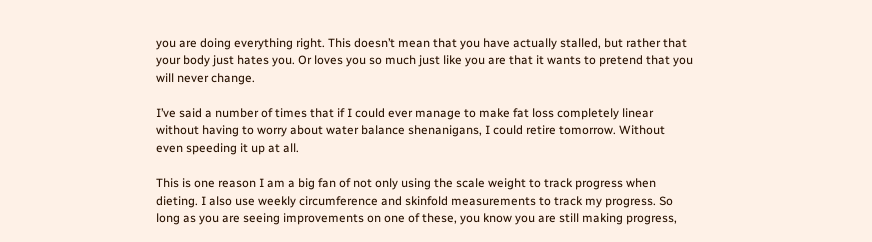you are doing everything right. This doesn’t mean that you have actually stalled, but rather that your body just hates you. Or loves you so much just like you are that it wants to pretend that you will never change.

I’ve said a number of times that if I could ever manage to make fat loss completely linear without having to worry about water balance shenanigans, I could retire tomorrow. Without even speeding it up at all.

This is one reason I am a big fan of not only using the scale weight to track progress when dieting. I also use weekly circumference and skinfold measurements to track my progress. So long as you are seeing improvements on one of these, you know you are still making progress,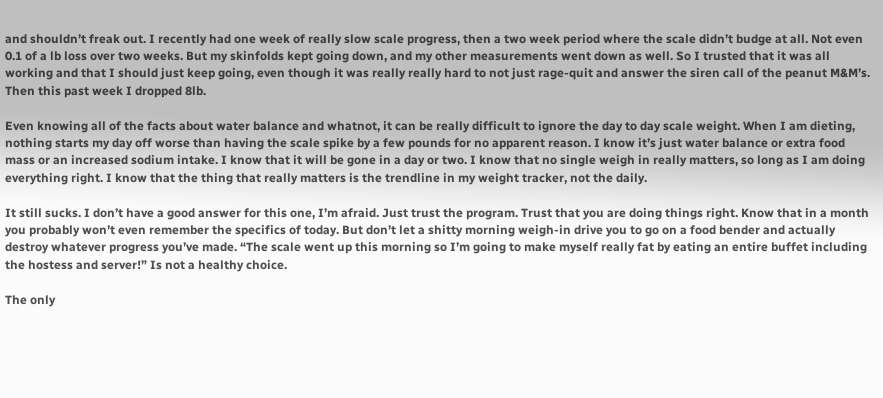and shouldn’t freak out. I recently had one week of really slow scale progress, then a two week period where the scale didn’t budge at all. Not even 0.1 of a lb loss over two weeks. But my skinfolds kept going down, and my other measurements went down as well. So I trusted that it was all working and that I should just keep going, even though it was really really hard to not just rage-quit and answer the siren call of the peanut M&M’s. Then this past week I dropped 8lb.

Even knowing all of the facts about water balance and whatnot, it can be really difficult to ignore the day to day scale weight. When I am dieting, nothing starts my day off worse than having the scale spike by a few pounds for no apparent reason. I know it’s just water balance or extra food mass or an increased sodium intake. I know that it will be gone in a day or two. I know that no single weigh in really matters, so long as I am doing everything right. I know that the thing that really matters is the trendline in my weight tracker, not the daily.

It still sucks. I don’t have a good answer for this one, I’m afraid. Just trust the program. Trust that you are doing things right. Know that in a month you probably won’t even remember the specifics of today. But don’t let a shitty morning weigh-in drive you to go on a food bender and actually destroy whatever progress you’ve made. “The scale went up this morning so I’m going to make myself really fat by eating an entire buffet including the hostess and server!” Is not a healthy choice.

The only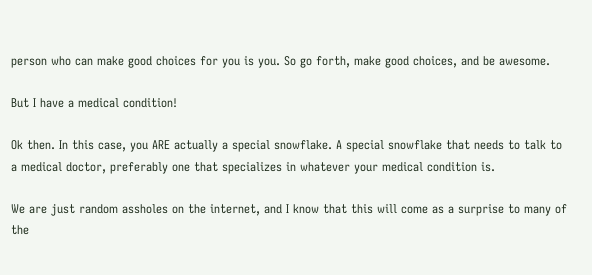person who can make good choices for you is you. So go forth, make good choices, and be awesome.

But I have a medical condition!

Ok then. In this case, you ARE actually a special snowflake. A special snowflake that needs to talk to a medical doctor, preferably one that specializes in whatever your medical condition is.

We are just random assholes on the internet, and I know that this will come as a surprise to many of the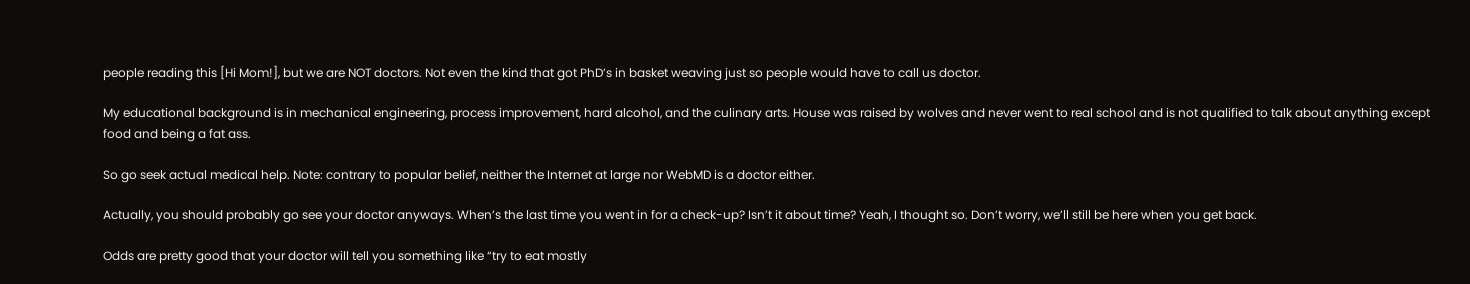people reading this [Hi Mom!], but we are NOT doctors. Not even the kind that got PhD’s in basket weaving just so people would have to call us doctor.

My educational background is in mechanical engineering, process improvement, hard alcohol, and the culinary arts. House was raised by wolves and never went to real school and is not qualified to talk about anything except food and being a fat ass.

So go seek actual medical help. Note: contrary to popular belief, neither the Internet at large nor WebMD is a doctor either.

Actually, you should probably go see your doctor anyways. When’s the last time you went in for a check-up? Isn’t it about time? Yeah, I thought so. Don’t worry, we’ll still be here when you get back.

Odds are pretty good that your doctor will tell you something like “try to eat mostly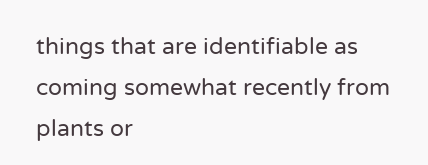things that are identifiable as coming somewhat recently from plants or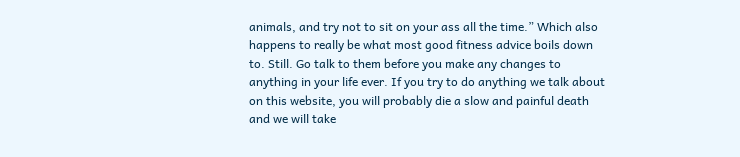animals, and try not to sit on your ass all the time.” Which also happens to really be what most good fitness advice boils down to. Still. Go talk to them before you make any changes to anything in your life ever. If you try to do anything we talk about on this website, you will probably die a slow and painful death and we will take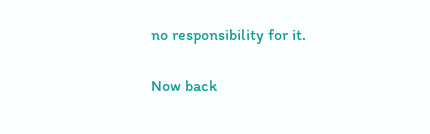no responsibility for it.

Now back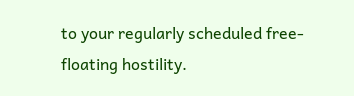to your regularly scheduled free-floating hostility.